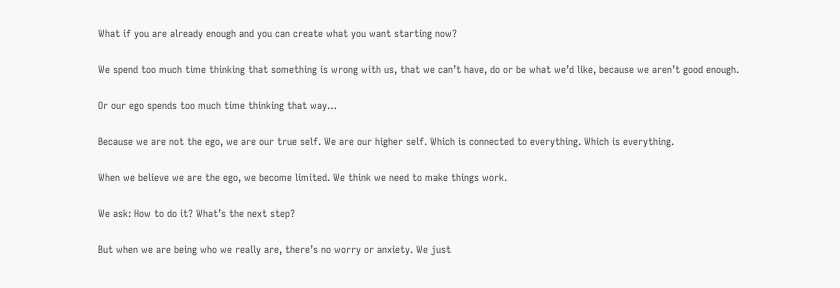What if you are already enough and you can create what you want starting now?

We spend too much time thinking that something is wrong with us, that we can’t have, do or be what we’d like, because we aren’t good enough.

Or our ego spends too much time thinking that way…

Because we are not the ego, we are our true self. We are our higher self. Which is connected to everything. Which is everything.

When we believe we are the ego, we become limited. We think we need to make things work.

We ask: How to do it? What’s the next step?

But when we are being who we really are, there’s no worry or anxiety. We just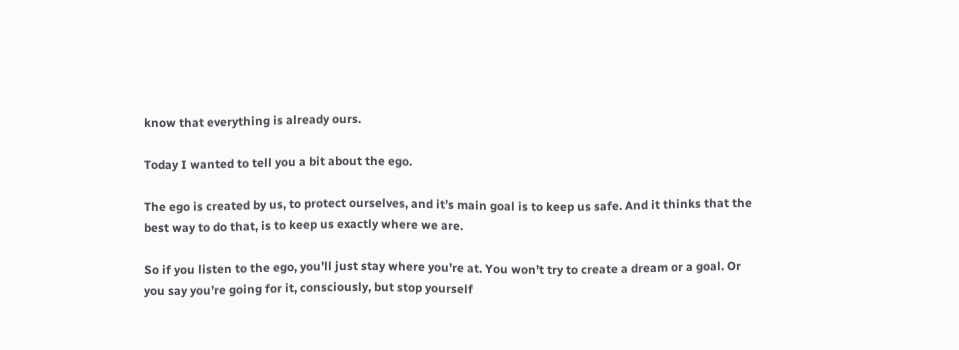know that everything is already ours.

Today I wanted to tell you a bit about the ego.

The ego is created by us, to protect ourselves, and it’s main goal is to keep us safe. And it thinks that the best way to do that, is to keep us exactly where we are.

So if you listen to the ego, you’ll just stay where you’re at. You won’t try to create a dream or a goal. Or you say you’re going for it, consciously, but stop yourself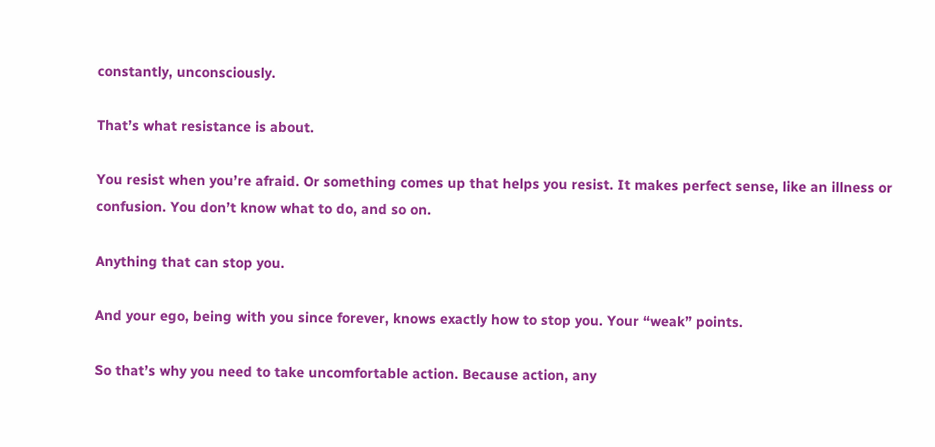constantly, unconsciously.

That’s what resistance is about.

You resist when you’re afraid. Or something comes up that helps you resist. It makes perfect sense, like an illness or confusion. You don’t know what to do, and so on.

Anything that can stop you.

And your ego, being with you since forever, knows exactly how to stop you. Your “weak” points.

So that’s why you need to take uncomfortable action. Because action, any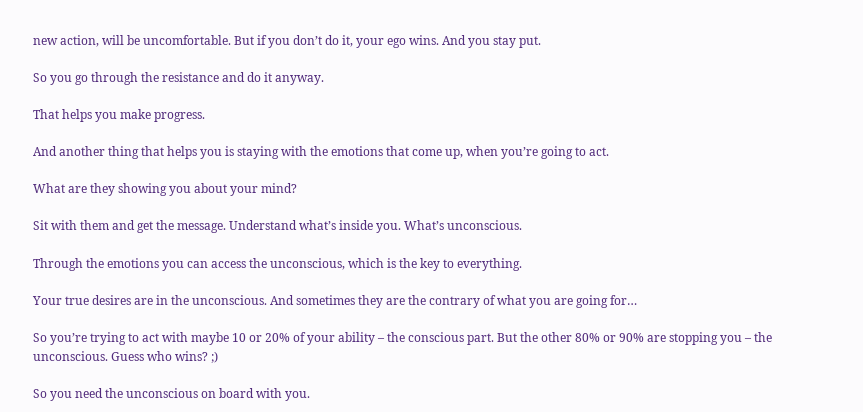new action, will be uncomfortable. But if you don’t do it, your ego wins. And you stay put.

So you go through the resistance and do it anyway.

That helps you make progress.

And another thing that helps you is staying with the emotions that come up, when you’re going to act.

What are they showing you about your mind?

Sit with them and get the message. Understand what’s inside you. What’s unconscious.

Through the emotions you can access the unconscious, which is the key to everything.

Your true desires are in the unconscious. And sometimes they are the contrary of what you are going for…

So you’re trying to act with maybe 10 or 20% of your ability – the conscious part. But the other 80% or 90% are stopping you – the unconscious. Guess who wins? ;)

So you need the unconscious on board with you.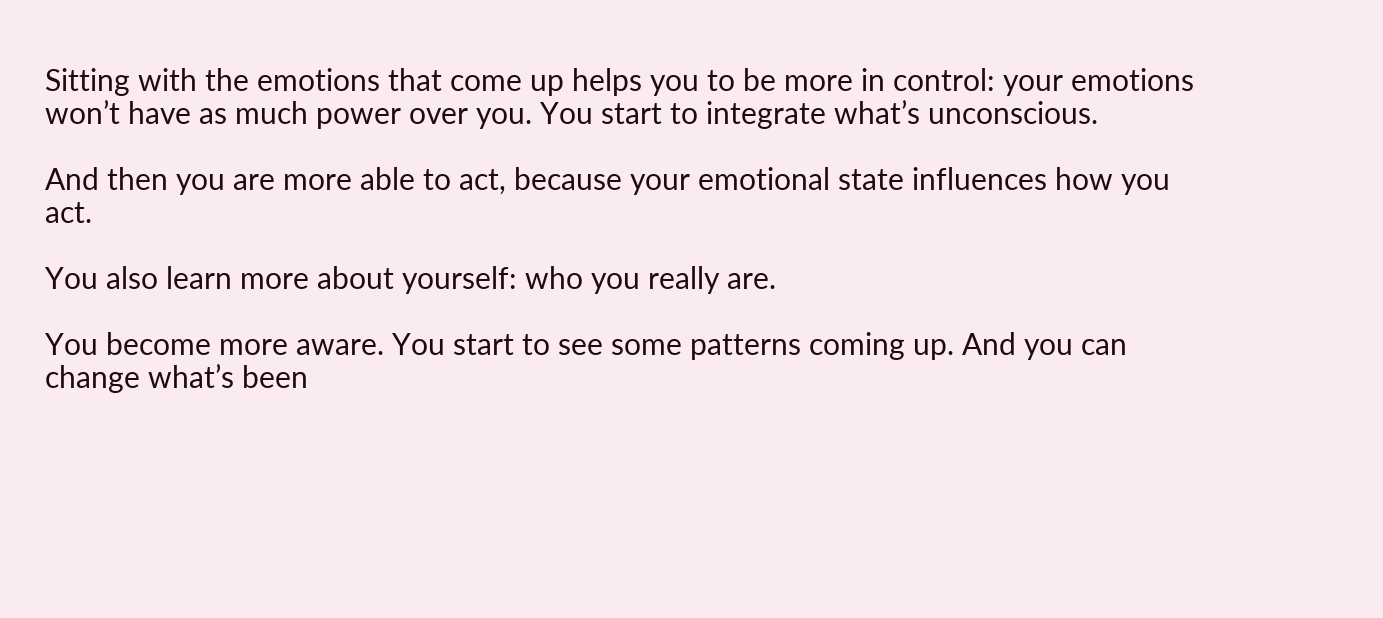Sitting with the emotions that come up helps you to be more in control: your emotions won’t have as much power over you. You start to integrate what’s unconscious.

And then you are more able to act, because your emotional state influences how you act.

You also learn more about yourself: who you really are.

You become more aware. You start to see some patterns coming up. And you can change what’s been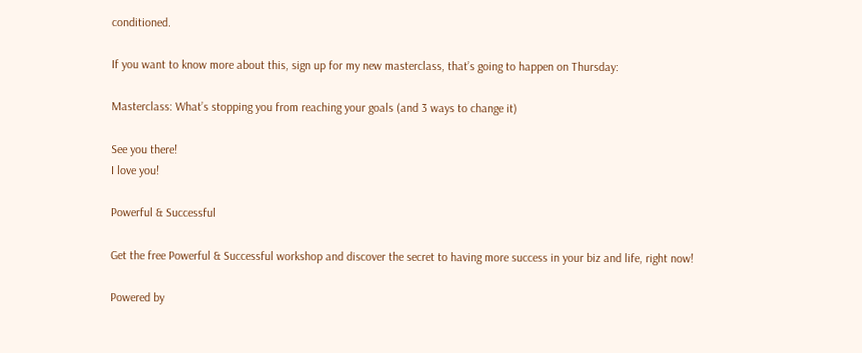conditioned.

If you want to know more about this, sign up for my new masterclass, that’s going to happen on Thursday:

Masterclass: What’s stopping you from reaching your goals (and 3 ways to change it)

See you there!
I love you!

Powerful & Successful

Get the free Powerful & Successful workshop and discover the secret to having more success in your biz and life, right now!

Powered by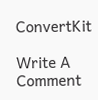ConvertKit

Write A Comment